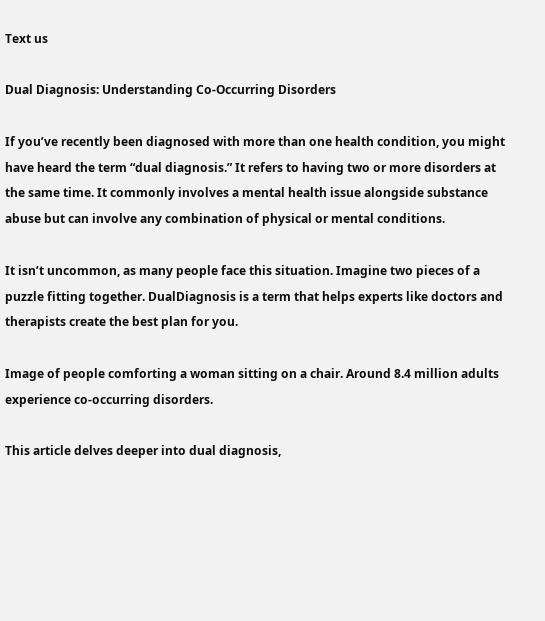Text us

Dual Diagnosis: Understanding Co-Occurring Disorders

If you’ve recently been diagnosed with more than one health condition, you might have heard the term “dual diagnosis.” It refers to having two or more disorders at the same time. It commonly involves a mental health issue alongside substance abuse but can involve any combination of physical or mental conditions.

It isn’t uncommon, as many people face this situation. Imagine two pieces of a puzzle fitting together. DualDiagnosis is a term that helps experts like doctors and therapists create the best plan for you.

Image of people comforting a woman sitting on a chair. Around 8.4 million adults experience co-occurring disorders.

This article delves deeper into dual diagnosis,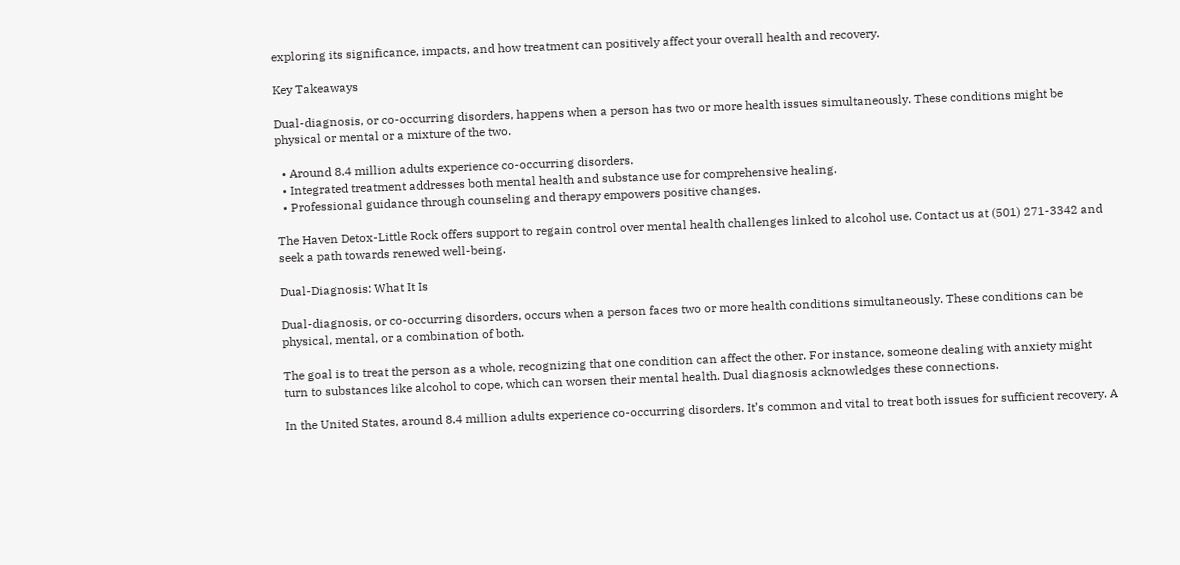exploring its significance, impacts, and how treatment can positively affect your overall health and recovery.

Key Takeaways

Dual-diagnosis, or co-occurring disorders, happens when a person has two or more health issues simultaneously. These conditions might be physical or mental or a mixture of the two.

  • Around 8.4 million adults experience co-occurring disorders.
  • Integrated treatment addresses both mental health and substance use for comprehensive healing.
  • Professional guidance through counseling and therapy empowers positive changes.

The Haven Detox-Little Rock offers support to regain control over mental health challenges linked to alcohol use. Contact us at (501) 271-3342 and seek a path towards renewed well-being.

Dual-Diagnosis: What It Is

Dual-diagnosis, or co-occurring disorders, occurs when a person faces two or more health conditions simultaneously. These conditions can be physical, mental, or a combination of both.

The goal is to treat the person as a whole, recognizing that one condition can affect the other. For instance, someone dealing with anxiety might turn to substances like alcohol to cope, which can worsen their mental health. Dual diagnosis acknowledges these connections.

In the United States, around 8.4 million adults experience co-occurring disorders. It’s common and vital to treat both issues for sufficient recovery. A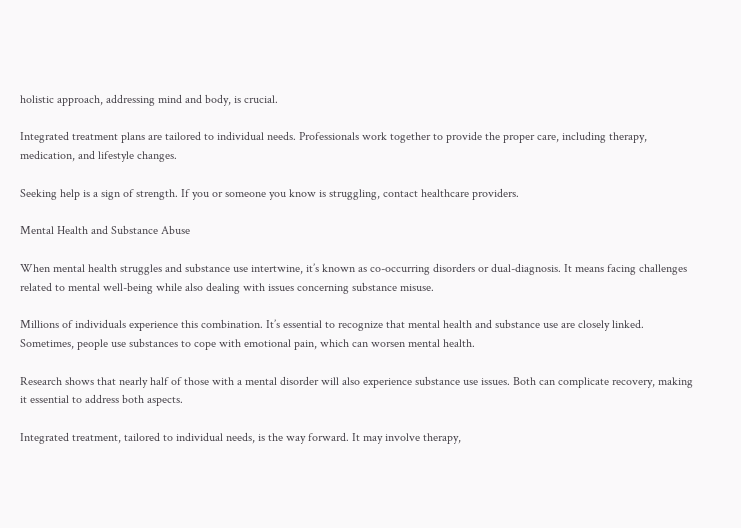holistic approach, addressing mind and body, is crucial.

Integrated treatment plans are tailored to individual needs. Professionals work together to provide the proper care, including therapy, medication, and lifestyle changes.

Seeking help is a sign of strength. If you or someone you know is struggling, contact healthcare providers.

Mental Health and Substance Abuse

When mental health struggles and substance use intertwine, it’s known as co-occurring disorders or dual-diagnosis. It means facing challenges related to mental well-being while also dealing with issues concerning substance misuse.

Millions of individuals experience this combination. It’s essential to recognize that mental health and substance use are closely linked. Sometimes, people use substances to cope with emotional pain, which can worsen mental health.

Research shows that nearly half of those with a mental disorder will also experience substance use issues. Both can complicate recovery, making it essential to address both aspects.

Integrated treatment, tailored to individual needs, is the way forward. It may involve therapy,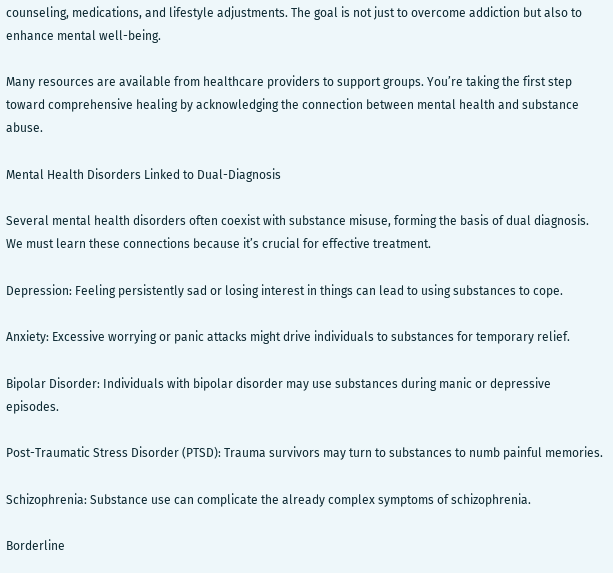counseling, medications, and lifestyle adjustments. The goal is not just to overcome addiction but also to enhance mental well-being.

Many resources are available from healthcare providers to support groups. You’re taking the first step toward comprehensive healing by acknowledging the connection between mental health and substance abuse.

Mental Health Disorders Linked to Dual-Diagnosis

Several mental health disorders often coexist with substance misuse, forming the basis of dual diagnosis. We must learn these connections because it’s crucial for effective treatment.

Depression: Feeling persistently sad or losing interest in things can lead to using substances to cope.

Anxiety: Excessive worrying or panic attacks might drive individuals to substances for temporary relief.

Bipolar Disorder: Individuals with bipolar disorder may use substances during manic or depressive episodes.

Post-Traumatic Stress Disorder (PTSD): Trauma survivors may turn to substances to numb painful memories.

Schizophrenia: Substance use can complicate the already complex symptoms of schizophrenia.

Borderline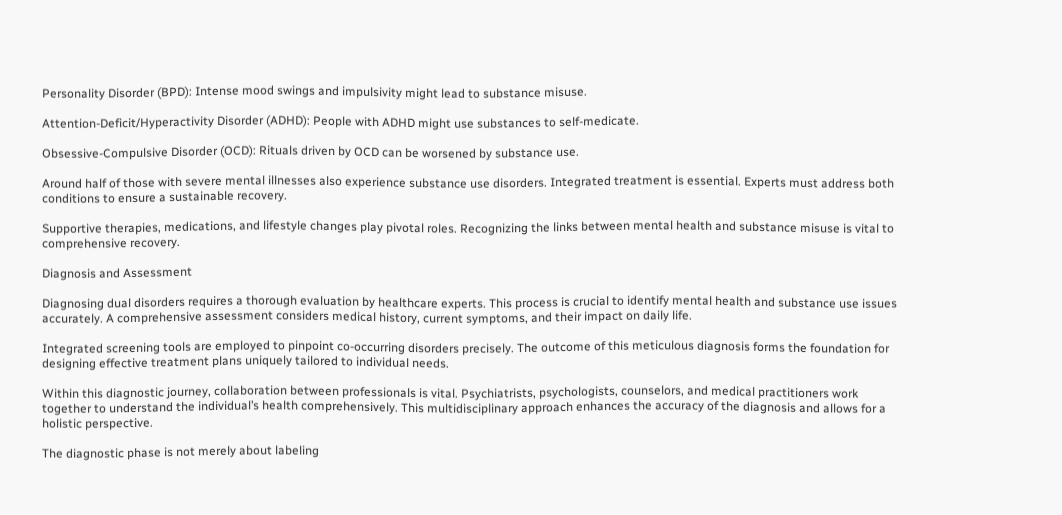Personality Disorder (BPD): Intense mood swings and impulsivity might lead to substance misuse.

Attention-Deficit/Hyperactivity Disorder (ADHD): People with ADHD might use substances to self-medicate.

Obsessive-Compulsive Disorder (OCD): Rituals driven by OCD can be worsened by substance use.

Around half of those with severe mental illnesses also experience substance use disorders. Integrated treatment is essential. Experts must address both conditions to ensure a sustainable recovery.

Supportive therapies, medications, and lifestyle changes play pivotal roles. Recognizing the links between mental health and substance misuse is vital to comprehensive recovery.

Diagnosis and Assessment

Diagnosing dual disorders requires a thorough evaluation by healthcare experts. This process is crucial to identify mental health and substance use issues accurately. A comprehensive assessment considers medical history, current symptoms, and their impact on daily life.

Integrated screening tools are employed to pinpoint co-occurring disorders precisely. The outcome of this meticulous diagnosis forms the foundation for designing effective treatment plans uniquely tailored to individual needs.

Within this diagnostic journey, collaboration between professionals is vital. Psychiatrists, psychologists, counselors, and medical practitioners work together to understand the individual’s health comprehensively. This multidisciplinary approach enhances the accuracy of the diagnosis and allows for a holistic perspective.

The diagnostic phase is not merely about labeling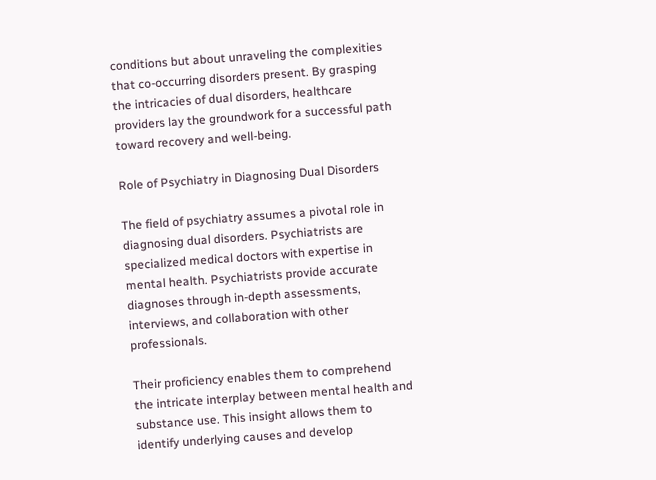conditions but about unraveling the complexities that co-occurring disorders present. By grasping the intricacies of dual disorders, healthcare providers lay the groundwork for a successful path toward recovery and well-being.

Role of Psychiatry in Diagnosing Dual Disorders

The field of psychiatry assumes a pivotal role in diagnosing dual disorders. Psychiatrists are specialized medical doctors with expertise in mental health. Psychiatrists provide accurate diagnoses through in-depth assessments, interviews, and collaboration with other professionals.

Their proficiency enables them to comprehend the intricate interplay between mental health and substance use. This insight allows them to identify underlying causes and develop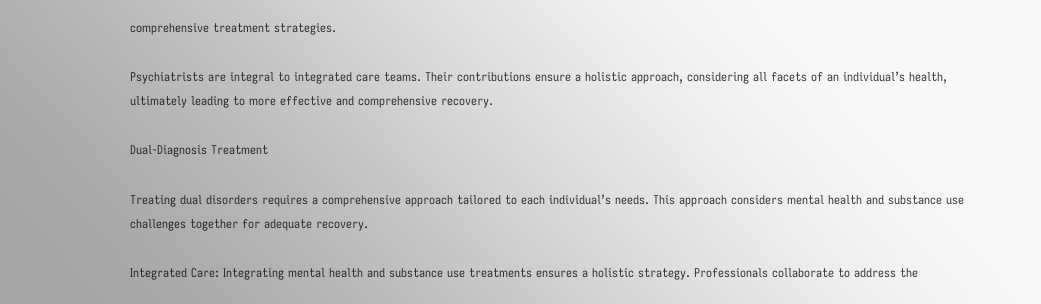comprehensive treatment strategies.

Psychiatrists are integral to integrated care teams. Their contributions ensure a holistic approach, considering all facets of an individual’s health, ultimately leading to more effective and comprehensive recovery.

Dual-Diagnosis Treatment

Treating dual disorders requires a comprehensive approach tailored to each individual’s needs. This approach considers mental health and substance use challenges together for adequate recovery.

Integrated Care: Integrating mental health and substance use treatments ensures a holistic strategy. Professionals collaborate to address the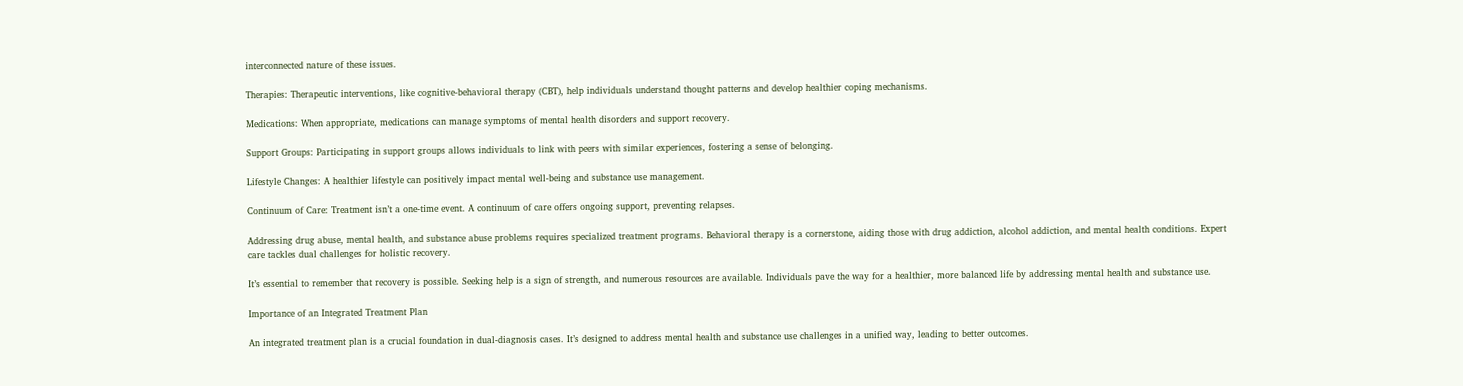interconnected nature of these issues.

Therapies: Therapeutic interventions, like cognitive-behavioral therapy (CBT), help individuals understand thought patterns and develop healthier coping mechanisms.

Medications: When appropriate, medications can manage symptoms of mental health disorders and support recovery.

Support Groups: Participating in support groups allows individuals to link with peers with similar experiences, fostering a sense of belonging.

Lifestyle Changes: A healthier lifestyle can positively impact mental well-being and substance use management.

Continuum of Care: Treatment isn’t a one-time event. A continuum of care offers ongoing support, preventing relapses.

Addressing drug abuse, mental health, and substance abuse problems requires specialized treatment programs. Behavioral therapy is a cornerstone, aiding those with drug addiction, alcohol addiction, and mental health conditions. Expert care tackles dual challenges for holistic recovery.

It’s essential to remember that recovery is possible. Seeking help is a sign of strength, and numerous resources are available. Individuals pave the way for a healthier, more balanced life by addressing mental health and substance use.

Importance of an Integrated Treatment Plan

An integrated treatment plan is a crucial foundation in dual-diagnosis cases. It’s designed to address mental health and substance use challenges in a unified way, leading to better outcomes.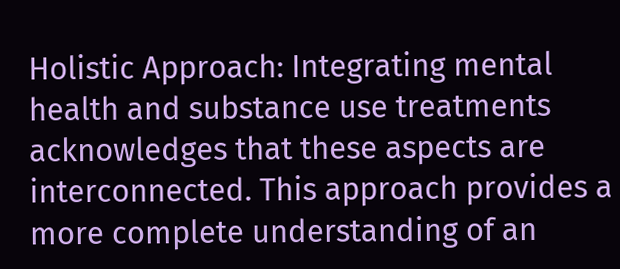Holistic Approach: Integrating mental health and substance use treatments acknowledges that these aspects are interconnected. This approach provides a more complete understanding of an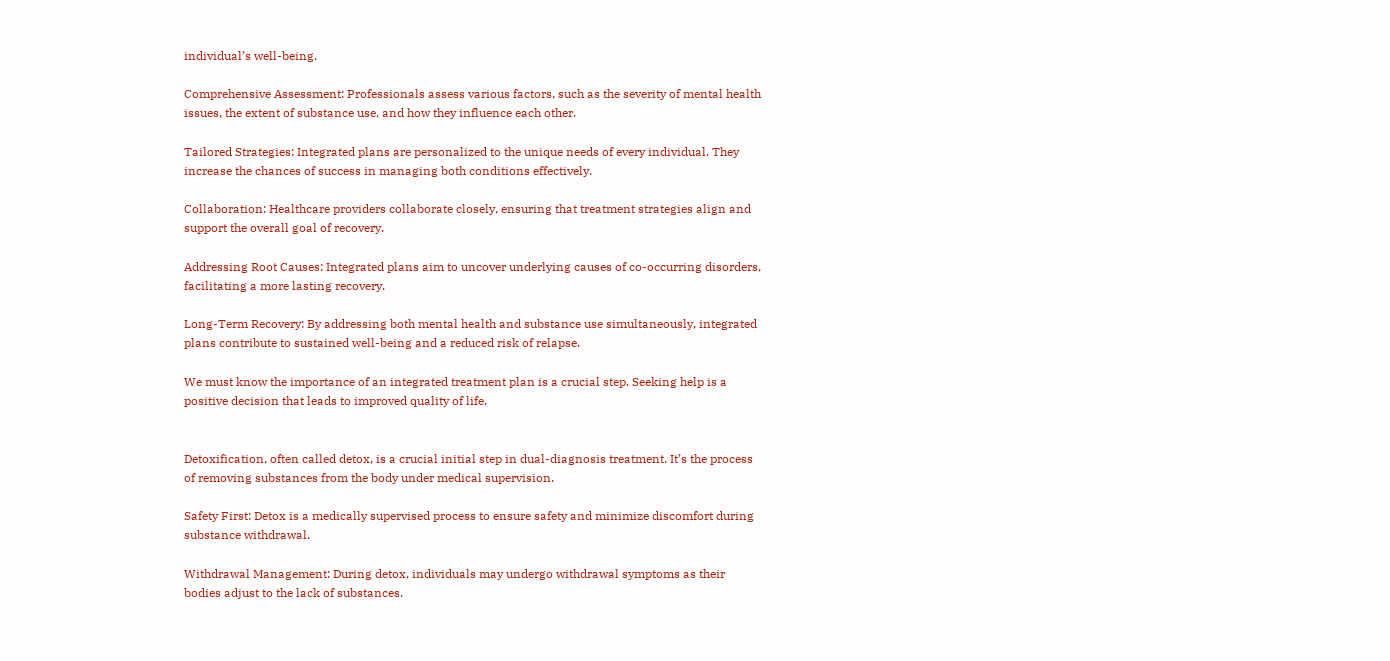individual’s well-being.

Comprehensive Assessment: Professionals assess various factors, such as the severity of mental health issues, the extent of substance use, and how they influence each other.

Tailored Strategies: Integrated plans are personalized to the unique needs of every individual. They increase the chances of success in managing both conditions effectively.

Collaboration: Healthcare providers collaborate closely, ensuring that treatment strategies align and support the overall goal of recovery.

Addressing Root Causes: Integrated plans aim to uncover underlying causes of co-occurring disorders, facilitating a more lasting recovery.

Long-Term Recovery: By addressing both mental health and substance use simultaneously, integrated plans contribute to sustained well-being and a reduced risk of relapse.

We must know the importance of an integrated treatment plan is a crucial step. Seeking help is a positive decision that leads to improved quality of life.


Detoxification, often called detox, is a crucial initial step in dual-diagnosis treatment. It’s the process of removing substances from the body under medical supervision.

Safety First: Detox is a medically supervised process to ensure safety and minimize discomfort during substance withdrawal.

Withdrawal Management: During detox, individuals may undergo withdrawal symptoms as their bodies adjust to the lack of substances.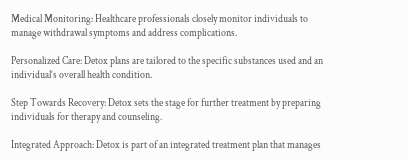Medical Monitoring: Healthcare professionals closely monitor individuals to manage withdrawal symptoms and address complications.

Personalized Care: Detox plans are tailored to the specific substances used and an individual’s overall health condition.

Step Towards Recovery: Detox sets the stage for further treatment by preparing individuals for therapy and counseling.

Integrated Approach: Detox is part of an integrated treatment plan that manages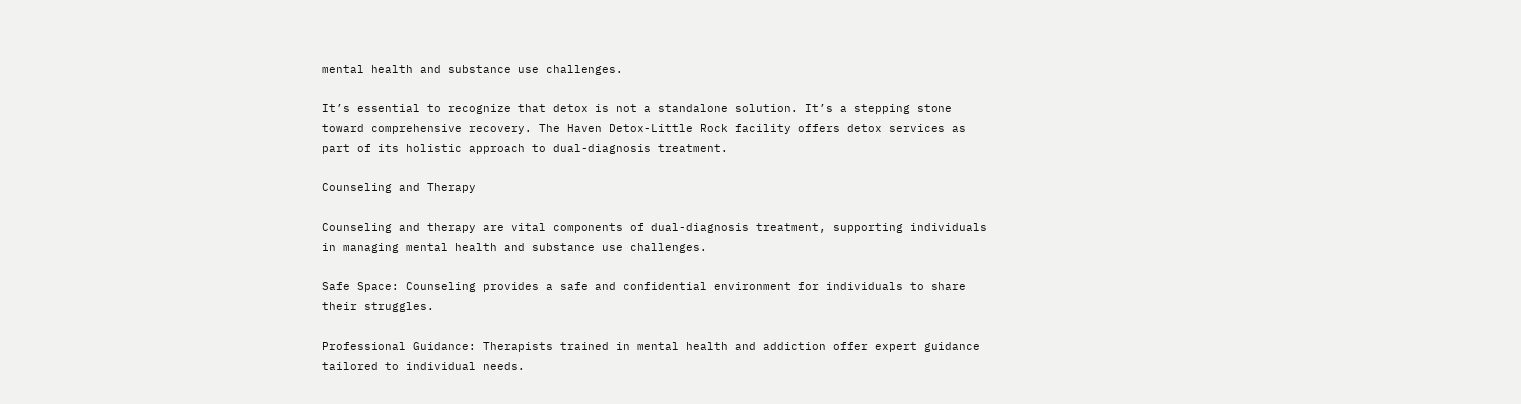mental health and substance use challenges.

It’s essential to recognize that detox is not a standalone solution. It’s a stepping stone toward comprehensive recovery. The Haven Detox-Little Rock facility offers detox services as part of its holistic approach to dual-diagnosis treatment.

Counseling and Therapy

Counseling and therapy are vital components of dual-diagnosis treatment, supporting individuals in managing mental health and substance use challenges.

Safe Space: Counseling provides a safe and confidential environment for individuals to share their struggles.

Professional Guidance: Therapists trained in mental health and addiction offer expert guidance tailored to individual needs.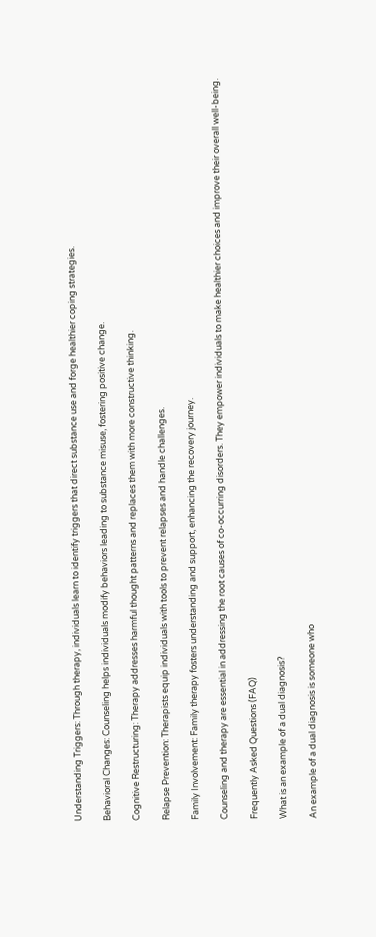Understanding Triggers: Through therapy, individuals learn to identify triggers that direct substance use and forge healthier coping strategies.

Behavioral Changes: Counseling helps individuals modify behaviors leading to substance misuse, fostering positive change.

Cognitive Restructuring: Therapy addresses harmful thought patterns and replaces them with more constructive thinking.

Relapse Prevention: Therapists equip individuals with tools to prevent relapses and handle challenges.

Family Involvement: Family therapy fosters understanding and support, enhancing the recovery journey.

Counseling and therapy are essential in addressing the root causes of co-occurring disorders. They empower individuals to make healthier choices and improve their overall well-being.

Frequently Asked Questions (FAQ)

What is an example of a dual diagnosis?

An example of a dual diagnosis is someone who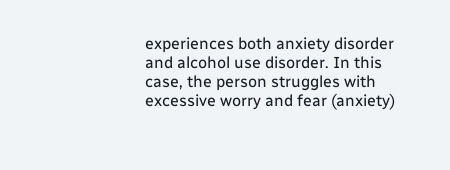experiences both anxiety disorder and alcohol use disorder. In this case, the person struggles with excessive worry and fear (anxiety)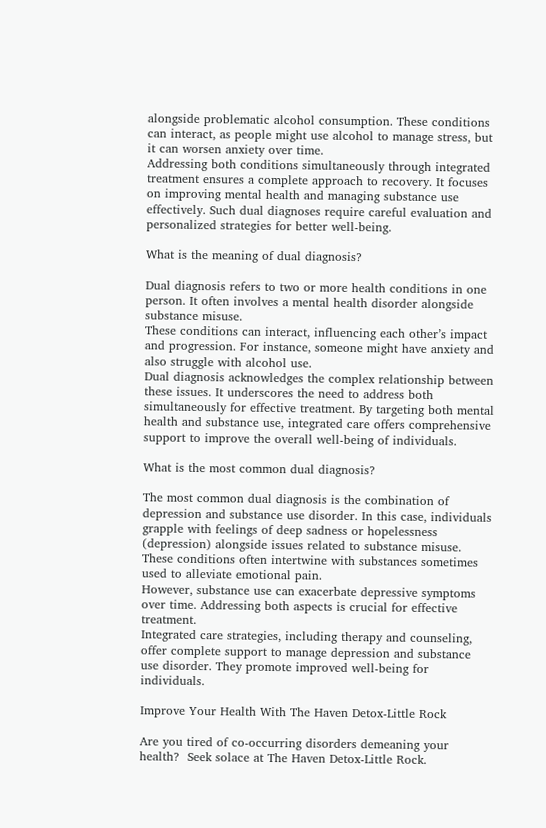alongside problematic alcohol consumption. These conditions can interact, as people might use alcohol to manage stress, but it can worsen anxiety over time.
Addressing both conditions simultaneously through integrated treatment ensures a complete approach to recovery. It focuses on improving mental health and managing substance use effectively. Such dual diagnoses require careful evaluation and personalized strategies for better well-being.

What is the meaning of dual diagnosis?

Dual diagnosis refers to two or more health conditions in one person. It often involves a mental health disorder alongside substance misuse.
These conditions can interact, influencing each other’s impact and progression. For instance, someone might have anxiety and also struggle with alcohol use.
Dual diagnosis acknowledges the complex relationship between these issues. It underscores the need to address both simultaneously for effective treatment. By targeting both mental health and substance use, integrated care offers comprehensive support to improve the overall well-being of individuals.

What is the most common dual diagnosis?

The most common dual diagnosis is the combination of depression and substance use disorder. In this case, individuals grapple with feelings of deep sadness or hopelessness (depression) alongside issues related to substance misuse. These conditions often intertwine with substances sometimes used to alleviate emotional pain.
However, substance use can exacerbate depressive symptoms over time. Addressing both aspects is crucial for effective treatment.
Integrated care strategies, including therapy and counseling, offer complete support to manage depression and substance use disorder. They promote improved well-being for individuals.

Improve Your Health With The Haven Detox-Little Rock

Are you tired of co-occurring disorders demeaning your health?  Seek solace at The Haven Detox-Little Rock.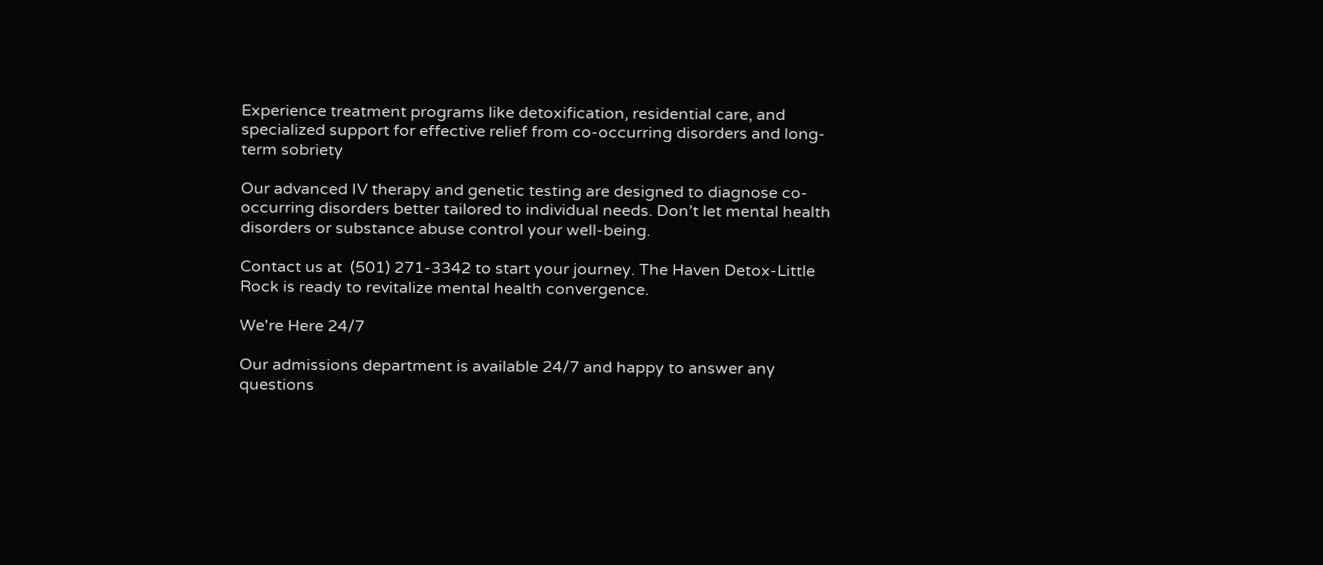Experience treatment programs like detoxification, residential care, and specialized support for effective relief from co-occurring disorders and long-term sobriety

Our advanced IV therapy and genetic testing are designed to diagnose co-occurring disorders better tailored to individual needs. Don’t let mental health disorders or substance abuse control your well-being.

Contact us at  (501) 271-3342 to start your journey. The Haven Detox-Little Rock is ready to revitalize mental health convergence.

We're Here 24/7

Our admissions department is available 24/7 and happy to answer any questions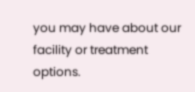you may have about our facility or treatment options.